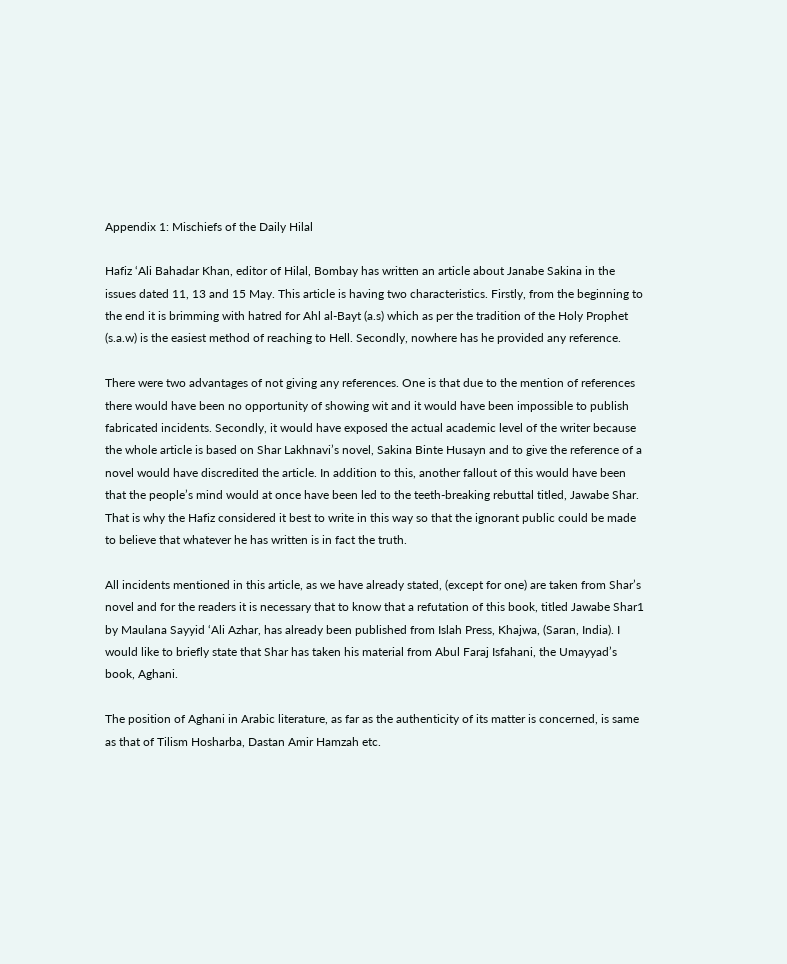Appendix 1: Mischiefs of the Daily Hilal

Hafiz ‘Ali Bahadar Khan, editor of Hilal, Bombay has written an article about Janabe Sakina in the issues dated 11, 13 and 15 May. This article is having two characteristics. Firstly, from the beginning to the end it is brimming with hatred for Ahl al-Bayt (a.s) which as per the tradition of the Holy Prophet (s.a.w) is the easiest method of reaching to Hell. Secondly, nowhere has he provided any reference.

There were two advantages of not giving any references. One is that due to the mention of references there would have been no opportunity of showing wit and it would have been impossible to publish fabricated incidents. Secondly, it would have exposed the actual academic level of the writer because the whole article is based on Shar Lakhnavi’s novel, Sakina Binte Husayn and to give the reference of a novel would have discredited the article. In addition to this, another fallout of this would have been that the people’s mind would at once have been led to the teeth-breaking rebuttal titled, Jawabe Shar. That is why the Hafiz considered it best to write in this way so that the ignorant public could be made to believe that whatever he has written is in fact the truth.

All incidents mentioned in this article, as we have already stated, (except for one) are taken from Shar’s novel and for the readers it is necessary that to know that a refutation of this book, titled Jawabe Shar1 by Maulana Sayyid ‘Ali Azhar, has already been published from Islah Press, Khajwa, (Saran, India). I would like to briefly state that Shar has taken his material from Abul Faraj Isfahani, the Umayyad’s book, Aghani.

The position of Aghani in Arabic literature, as far as the authenticity of its matter is concerned, is same as that of Tilism Hosharba, Dastan Amir Hamzah etc.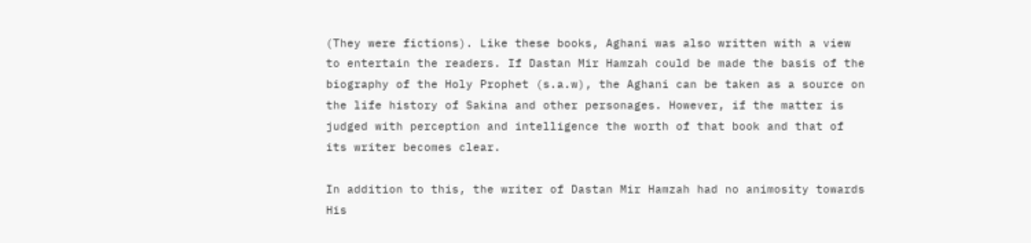(They were fictions). Like these books, Aghani was also written with a view to entertain the readers. If Dastan Mir Hamzah could be made the basis of the biography of the Holy Prophet (s.a.w), the Aghani can be taken as a source on the life history of Sakina and other personages. However, if the matter is judged with perception and intelligence the worth of that book and that of its writer becomes clear.

In addition to this, the writer of Dastan Mir Hamzah had no animosity towards His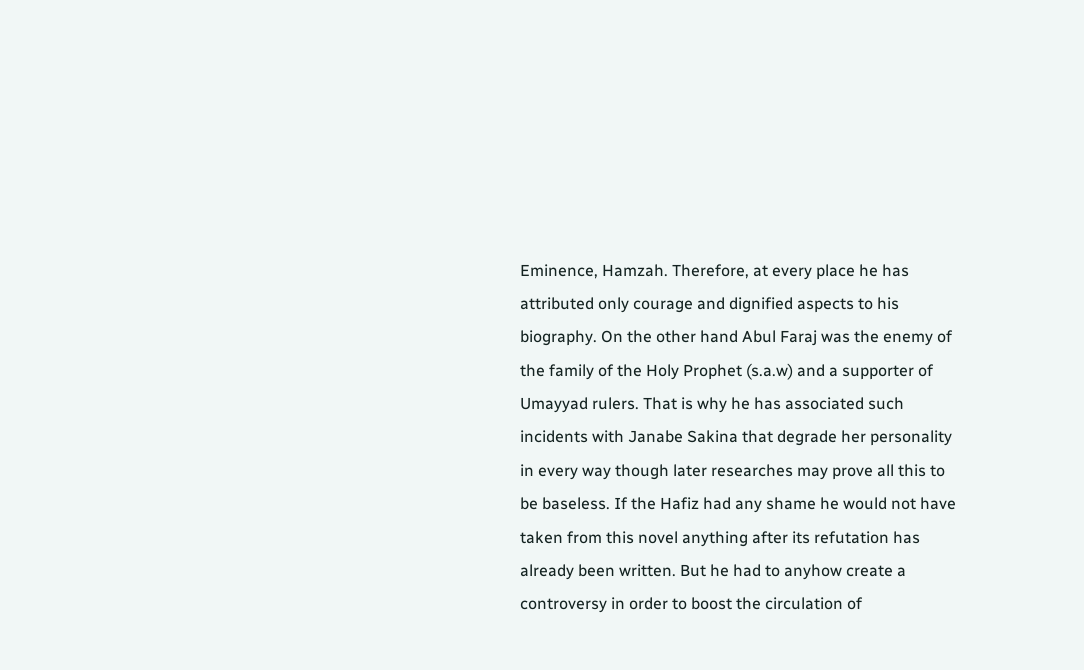Eminence, Hamzah. Therefore, at every place he has attributed only courage and dignified aspects to his biography. On the other hand Abul Faraj was the enemy of the family of the Holy Prophet (s.a.w) and a supporter of Umayyad rulers. That is why he has associated such incidents with Janabe Sakina that degrade her personality in every way though later researches may prove all this to be baseless. If the Hafiz had any shame he would not have taken from this novel anything after its refutation has already been written. But he had to anyhow create a controversy in order to boost the circulation of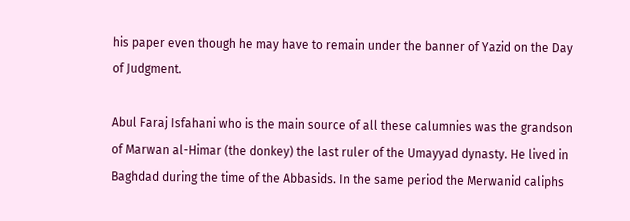his paper even though he may have to remain under the banner of Yazid on the Day of Judgment.

Abul Faraj Isfahani who is the main source of all these calumnies was the grandson of Marwan al-Himar (the donkey) the last ruler of the Umayyad dynasty. He lived in Baghdad during the time of the Abbasids. In the same period the Merwanid caliphs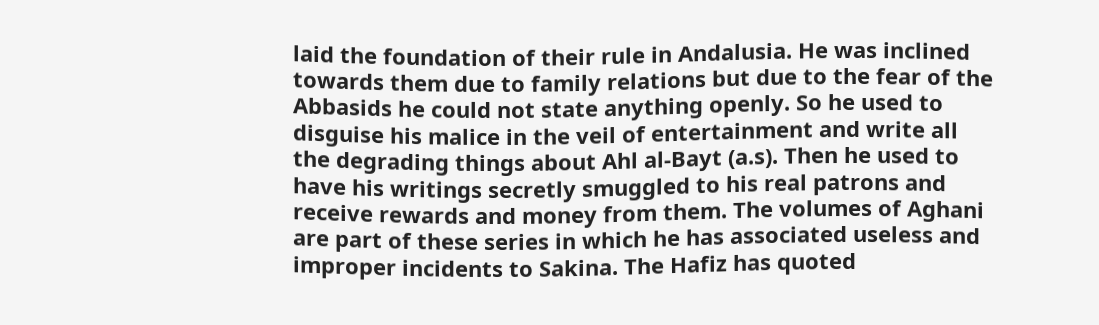laid the foundation of their rule in Andalusia. He was inclined towards them due to family relations but due to the fear of the Abbasids he could not state anything openly. So he used to disguise his malice in the veil of entertainment and write all the degrading things about Ahl al-Bayt (a.s). Then he used to have his writings secretly smuggled to his real patrons and receive rewards and money from them. The volumes of Aghani are part of these series in which he has associated useless and improper incidents to Sakina. The Hafiz has quoted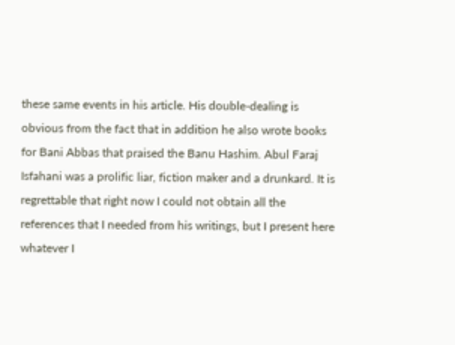these same events in his article. His double-dealing is obvious from the fact that in addition he also wrote books for Bani Abbas that praised the Banu Hashim. Abul Faraj Isfahani was a prolific liar, fiction maker and a drunkard. It is regrettable that right now I could not obtain all the references that I needed from his writings, but I present here whatever I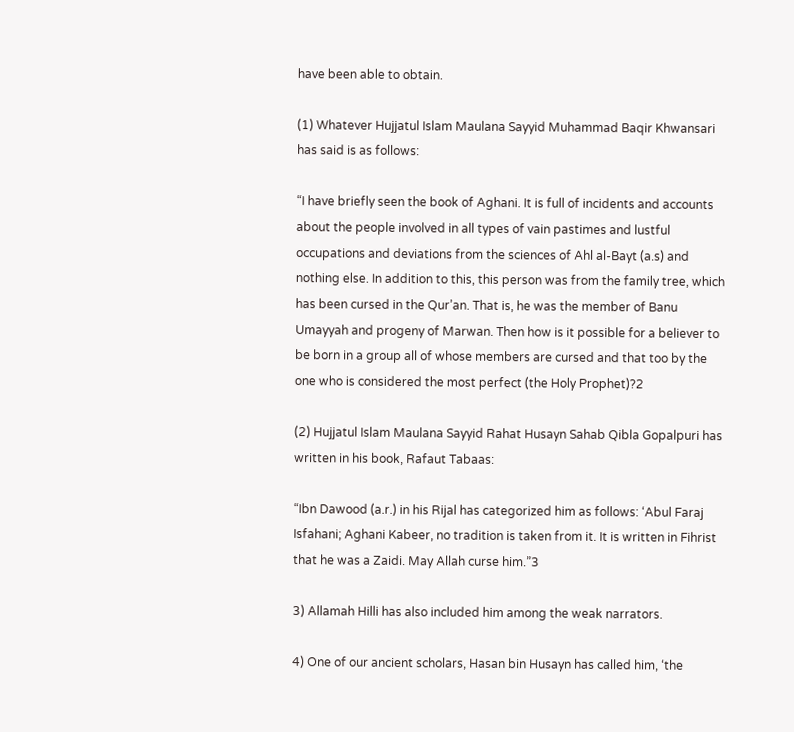have been able to obtain.

(1) Whatever Hujjatul Islam Maulana Sayyid Muhammad Baqir Khwansari has said is as follows:

“I have briefly seen the book of Aghani. It is full of incidents and accounts about the people involved in all types of vain pastimes and lustful occupations and deviations from the sciences of Ahl al-Bayt (a.s) and nothing else. In addition to this, this person was from the family tree, which has been cursed in the Qur’an. That is, he was the member of Banu Umayyah and progeny of Marwan. Then how is it possible for a believer to be born in a group all of whose members are cursed and that too by the one who is considered the most perfect (the Holy Prophet)?2

(2) Hujjatul Islam Maulana Sayyid Rahat Husayn Sahab Qibla Gopalpuri has written in his book, Rafaut Tabaas:

“Ibn Dawood (a.r.) in his Rijal has categorized him as follows: ‘Abul Faraj Isfahani; Aghani Kabeer, no tradition is taken from it. It is written in Fihrist that he was a Zaidi. May Allah curse him.”3

3) Allamah Hilli has also included him among the weak narrators.

4) One of our ancient scholars, Hasan bin Husayn has called him, ‘the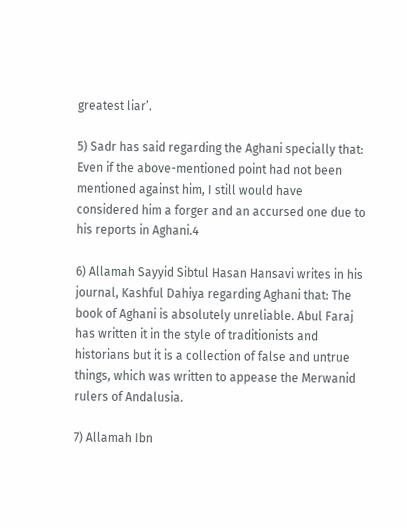greatest liar’.

5) Sadr has said regarding the Aghani specially that: Even if the above-mentioned point had not been mentioned against him, I still would have considered him a forger and an accursed one due to his reports in Aghani.4

6) Allamah Sayyid Sibtul Hasan Hansavi writes in his journal, Kashful Dahiya regarding Aghani that: The book of Aghani is absolutely unreliable. Abul Faraj has written it in the style of traditionists and historians but it is a collection of false and untrue things, which was written to appease the Merwanid rulers of Andalusia.

7) Allamah Ibn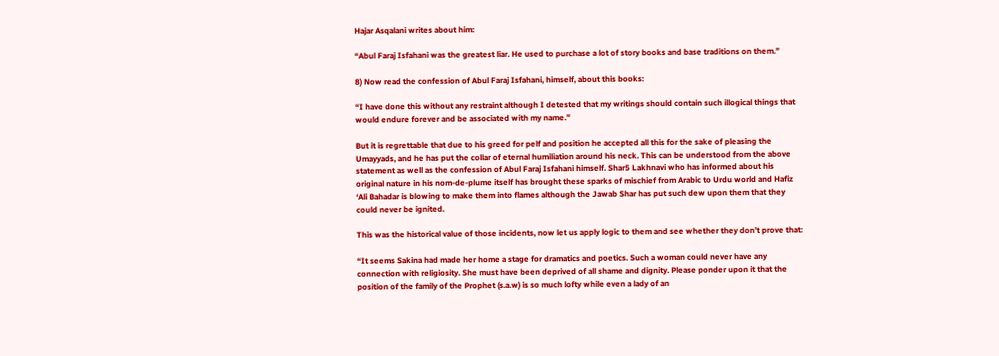Hajar Asqalani writes about him:

“Abul Faraj Isfahani was the greatest liar. He used to purchase a lot of story books and base traditions on them.”

8) Now read the confession of Abul Faraj Isfahani, himself, about this books:

“I have done this without any restraint although I detested that my writings should contain such illogical things that would endure forever and be associated with my name.”

But it is regrettable that due to his greed for pelf and position he accepted all this for the sake of pleasing the Umayyads, and he has put the collar of eternal humiliation around his neck. This can be understood from the above statement as well as the confession of Abul Faraj Isfahani himself. Shar5 Lakhnavi who has informed about his original nature in his nom-de-plume itself has brought these sparks of mischief from Arabic to Urdu world and Hafiz ‘Ali Bahadar is blowing to make them into flames although the Jawab Shar has put such dew upon them that they could never be ignited.

This was the historical value of those incidents, now let us apply logic to them and see whether they don’t prove that:

“It seems Sakina had made her home a stage for dramatics and poetics. Such a woman could never have any connection with religiosity. She must have been deprived of all shame and dignity. Please ponder upon it that the position of the family of the Prophet (s.a.w) is so much lofty while even a lady of an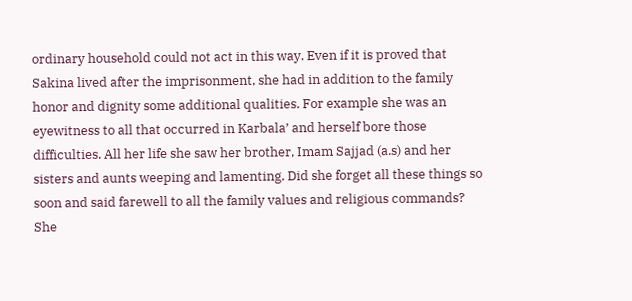ordinary household could not act in this way. Even if it is proved that Sakina lived after the imprisonment, she had in addition to the family honor and dignity some additional qualities. For example she was an eyewitness to all that occurred in Karbala’ and herself bore those difficulties. All her life she saw her brother, Imam Sajjad (a.s) and her sisters and aunts weeping and lamenting. Did she forget all these things so soon and said farewell to all the family values and religious commands? She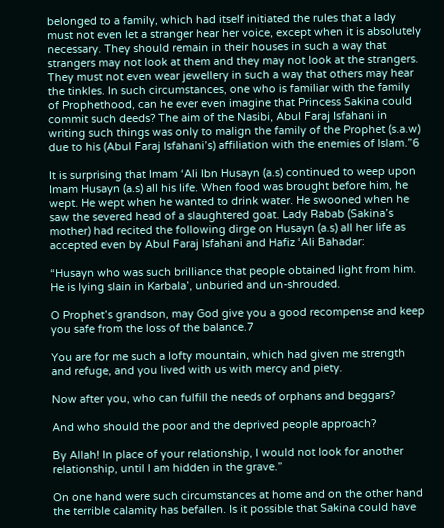belonged to a family, which had itself initiated the rules that a lady must not even let a stranger hear her voice, except when it is absolutely necessary. They should remain in their houses in such a way that strangers may not look at them and they may not look at the strangers. They must not even wear jewellery in such a way that others may hear the tinkles. In such circumstances, one who is familiar with the family of Prophethood, can he ever even imagine that Princess Sakina could commit such deeds? The aim of the Nasibi, Abul Faraj Isfahani in writing such things was only to malign the family of the Prophet (s.a.w) due to his (Abul Faraj Isfahani’s) affiliation with the enemies of Islam.”6

It is surprising that Imam ‘Ali Ibn Husayn (a.s) continued to weep upon Imam Husayn (a.s) all his life. When food was brought before him, he wept. He wept when he wanted to drink water. He swooned when he saw the severed head of a slaughtered goat. Lady Rabab (Sakina’s mother) had recited the following dirge on Husayn (a.s) all her life as accepted even by Abul Faraj Isfahani and Hafiz ‘Ali Bahadar:

“Husayn who was such brilliance that people obtained light from him. He is lying slain in Karbala’, unburied and un-shrouded.

O Prophet’s grandson, may God give you a good recompense and keep you safe from the loss of the balance.7

You are for me such a lofty mountain, which had given me strength and refuge, and you lived with us with mercy and piety.

Now after you, who can fulfill the needs of orphans and beggars?

And who should the poor and the deprived people approach?

By Allah! In place of your relationship, I would not look for another relationship, until I am hidden in the grave.”

On one hand were such circumstances at home and on the other hand the terrible calamity has befallen. Is it possible that Sakina could have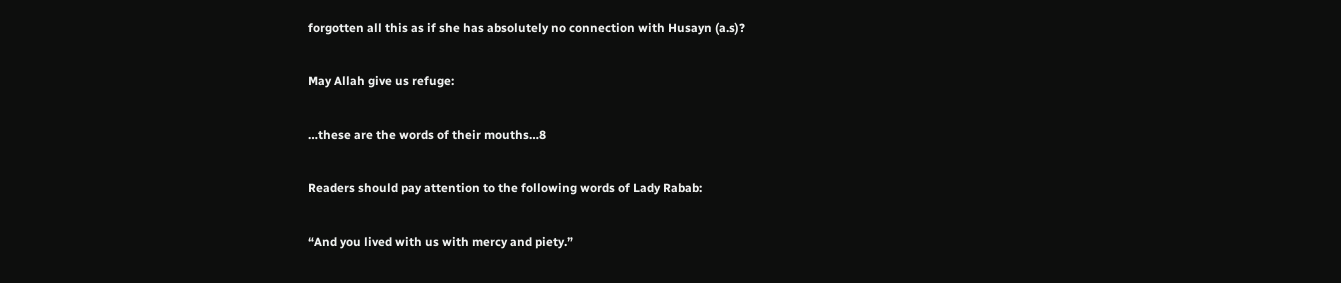forgotten all this as if she has absolutely no connection with Husayn (a.s)?

May Allah give us refuge:

…these are the words of their mouths…8

Readers should pay attention to the following words of Lady Rabab:

“And you lived with us with mercy and piety.”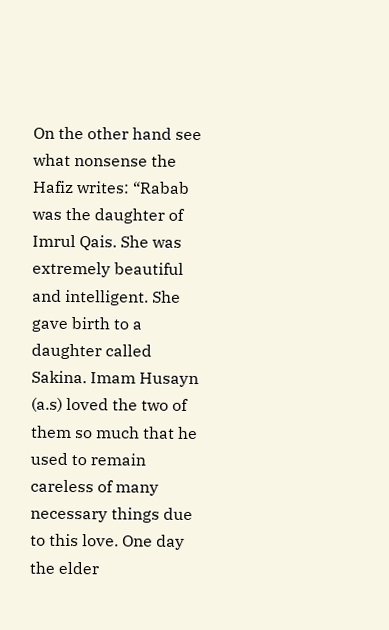On the other hand see what nonsense the Hafiz writes: “Rabab was the daughter of Imrul Qais. She was extremely beautiful and intelligent. She gave birth to a daughter called Sakina. Imam Husayn (a.s) loved the two of them so much that he used to remain careless of many necessary things due to this love. One day the elder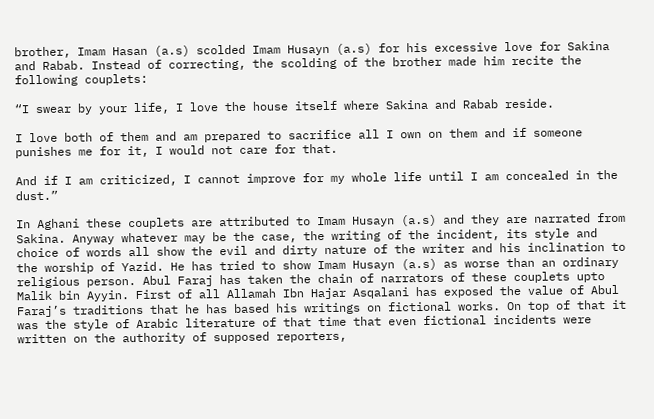brother, Imam Hasan (a.s) scolded Imam Husayn (a.s) for his excessive love for Sakina and Rabab. Instead of correcting, the scolding of the brother made him recite the following couplets:

“I swear by your life, I love the house itself where Sakina and Rabab reside.

I love both of them and am prepared to sacrifice all I own on them and if someone punishes me for it, I would not care for that.

And if I am criticized, I cannot improve for my whole life until I am concealed in the dust.”

In Aghani these couplets are attributed to Imam Husayn (a.s) and they are narrated from Sakina. Anyway whatever may be the case, the writing of the incident, its style and choice of words all show the evil and dirty nature of the writer and his inclination to the worship of Yazid. He has tried to show Imam Husayn (a.s) as worse than an ordinary religious person. Abul Faraj has taken the chain of narrators of these couplets upto Malik bin Ayyin. First of all Allamah Ibn Hajar Asqalani has exposed the value of Abul Faraj’s traditions that he has based his writings on fictional works. On top of that it was the style of Arabic literature of that time that even fictional incidents were written on the authority of supposed reporters,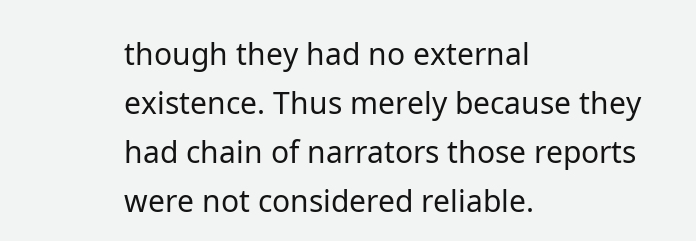though they had no external existence. Thus merely because they had chain of narrators those reports were not considered reliable.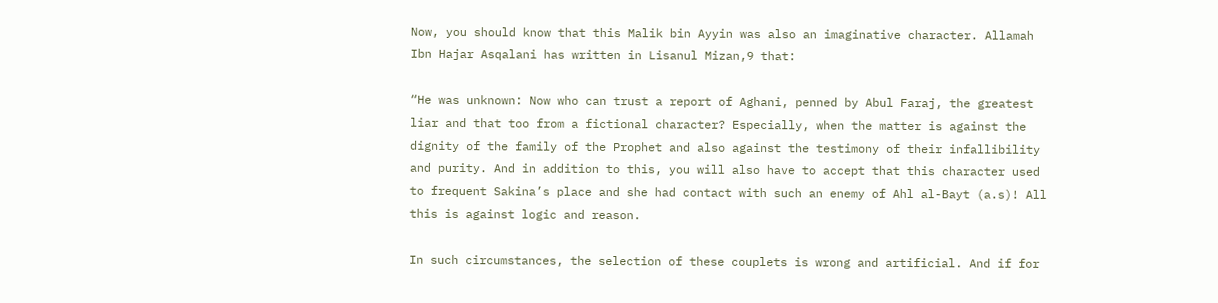Now, you should know that this Malik bin Ayyin was also an imaginative character. Allamah Ibn Hajar Asqalani has written in Lisanul Mizan,9 that:

“He was unknown: Now who can trust a report of Aghani, penned by Abul Faraj, the greatest liar and that too from a fictional character? Especially, when the matter is against the dignity of the family of the Prophet and also against the testimony of their infallibility and purity. And in addition to this, you will also have to accept that this character used to frequent Sakina’s place and she had contact with such an enemy of Ahl al-Bayt (a.s)! All this is against logic and reason.

In such circumstances, the selection of these couplets is wrong and artificial. And if for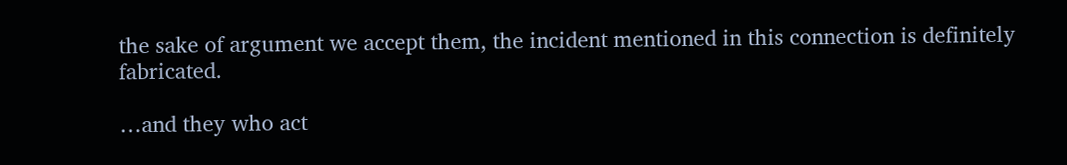the sake of argument we accept them, the incident mentioned in this connection is definitely fabricated.

…and they who act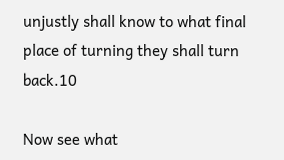unjustly shall know to what final place of turning they shall turn back.10

Now see what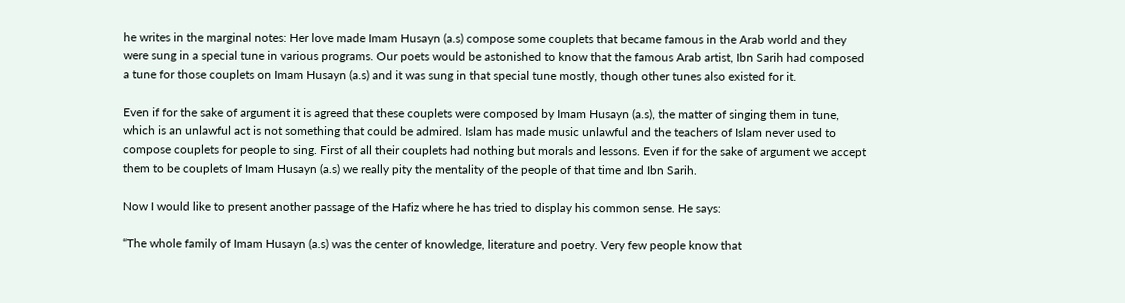he writes in the marginal notes: Her love made Imam Husayn (a.s) compose some couplets that became famous in the Arab world and they were sung in a special tune in various programs. Our poets would be astonished to know that the famous Arab artist, Ibn Sarih had composed a tune for those couplets on Imam Husayn (a.s) and it was sung in that special tune mostly, though other tunes also existed for it.

Even if for the sake of argument it is agreed that these couplets were composed by Imam Husayn (a.s), the matter of singing them in tune, which is an unlawful act is not something that could be admired. Islam has made music unlawful and the teachers of Islam never used to compose couplets for people to sing. First of all their couplets had nothing but morals and lessons. Even if for the sake of argument we accept them to be couplets of Imam Husayn (a.s) we really pity the mentality of the people of that time and Ibn Sarih.

Now I would like to present another passage of the Hafiz where he has tried to display his common sense. He says:

“The whole family of Imam Husayn (a.s) was the center of knowledge, literature and poetry. Very few people know that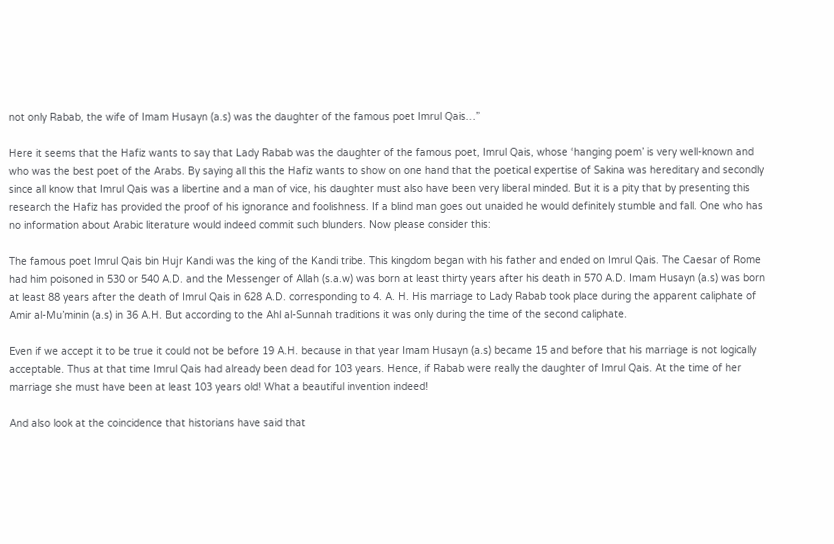not only Rabab, the wife of Imam Husayn (a.s) was the daughter of the famous poet Imrul Qais…”

Here it seems that the Hafiz wants to say that Lady Rabab was the daughter of the famous poet, Imrul Qais, whose ‘hanging poem’ is very well-known and who was the best poet of the Arabs. By saying all this the Hafiz wants to show on one hand that the poetical expertise of Sakina was hereditary and secondly since all know that Imrul Qais was a libertine and a man of vice, his daughter must also have been very liberal minded. But it is a pity that by presenting this research the Hafiz has provided the proof of his ignorance and foolishness. If a blind man goes out unaided he would definitely stumble and fall. One who has no information about Arabic literature would indeed commit such blunders. Now please consider this:

The famous poet Imrul Qais bin Hujr Kandi was the king of the Kandi tribe. This kingdom began with his father and ended on Imrul Qais. The Caesar of Rome had him poisoned in 530 or 540 A.D. and the Messenger of Allah (s.a.w) was born at least thirty years after his death in 570 A.D. Imam Husayn (a.s) was born at least 88 years after the death of Imrul Qais in 628 A.D. corresponding to 4. A. H. His marriage to Lady Rabab took place during the apparent caliphate of Amir al-Mu’minin (a.s) in 36 A.H. But according to the Ahl al-Sunnah traditions it was only during the time of the second caliphate.

Even if we accept it to be true it could not be before 19 A.H. because in that year Imam Husayn (a.s) became 15 and before that his marriage is not logically acceptable. Thus at that time Imrul Qais had already been dead for 103 years. Hence, if Rabab were really the daughter of Imrul Qais. At the time of her marriage she must have been at least 103 years old! What a beautiful invention indeed!

And also look at the coincidence that historians have said that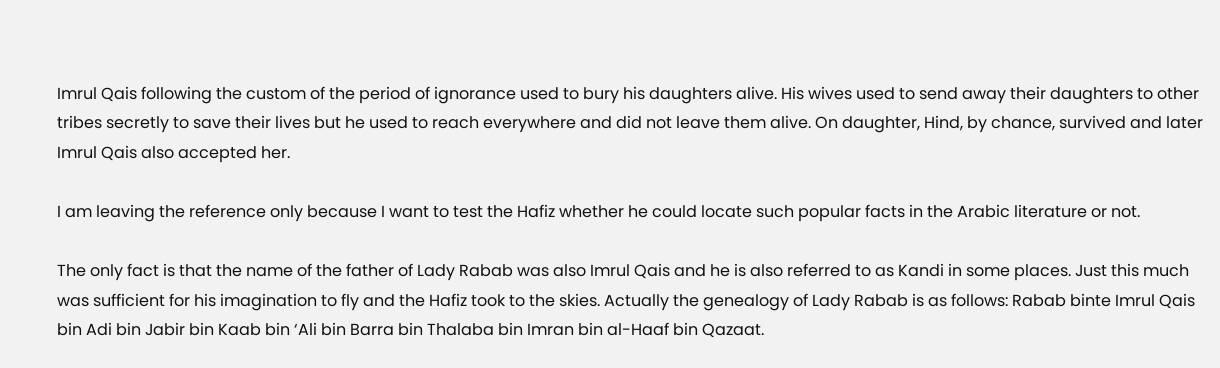Imrul Qais following the custom of the period of ignorance used to bury his daughters alive. His wives used to send away their daughters to other tribes secretly to save their lives but he used to reach everywhere and did not leave them alive. On daughter, Hind, by chance, survived and later Imrul Qais also accepted her.

I am leaving the reference only because I want to test the Hafiz whether he could locate such popular facts in the Arabic literature or not.

The only fact is that the name of the father of Lady Rabab was also Imrul Qais and he is also referred to as Kandi in some places. Just this much was sufficient for his imagination to fly and the Hafiz took to the skies. Actually the genealogy of Lady Rabab is as follows: Rabab binte Imrul Qais bin Adi bin Jabir bin Kaab bin ‘Ali bin Barra bin Thalaba bin Imran bin al-Haaf bin Qazaat.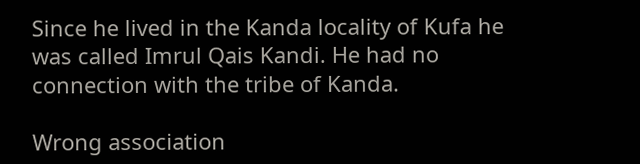Since he lived in the Kanda locality of Kufa he was called Imrul Qais Kandi. He had no connection with the tribe of Kanda.

Wrong association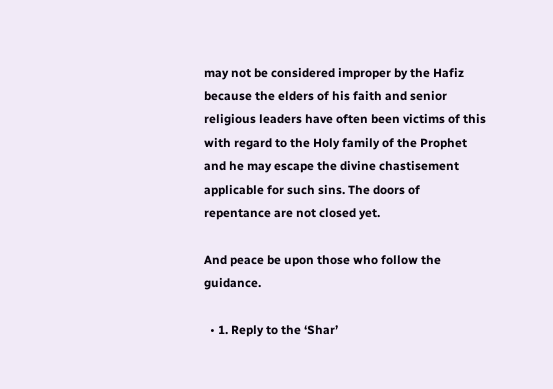may not be considered improper by the Hafiz because the elders of his faith and senior religious leaders have often been victims of this with regard to the Holy family of the Prophet and he may escape the divine chastisement applicable for such sins. The doors of repentance are not closed yet.

And peace be upon those who follow the guidance.

  • 1. Reply to the ‘Shar’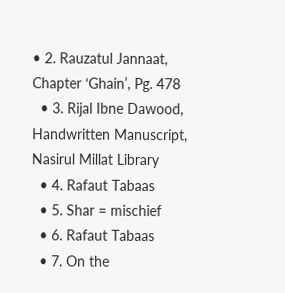• 2. Rauzatul Jannaat, Chapter ‘Ghain’, Pg. 478
  • 3. Rijal Ibne Dawood, Handwritten Manuscript, Nasirul Millat Library
  • 4. Rafaut Tabaas
  • 5. Shar = mischief
  • 6. Rafaut Tabaas
  • 7. On the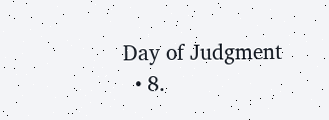Day of Judgment
  • 8.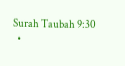Surah Taubah 9:30
  •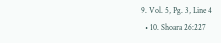9. Vol. 5, Pg. 3, Line 4
  • 10. Shoara 26:227